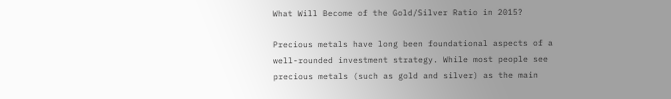What Will Become of the Gold/Silver Ratio in 2015?

Precious metals have long been foundational aspects of a well-rounded investment strategy. While most people see precious metals (such as gold and silver) as the main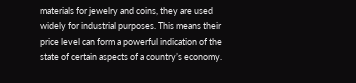materials for jewelry and coins, they are used widely for industrial purposes. This means their price level can form a powerful indication of the state of certain aspects of a country’s economy.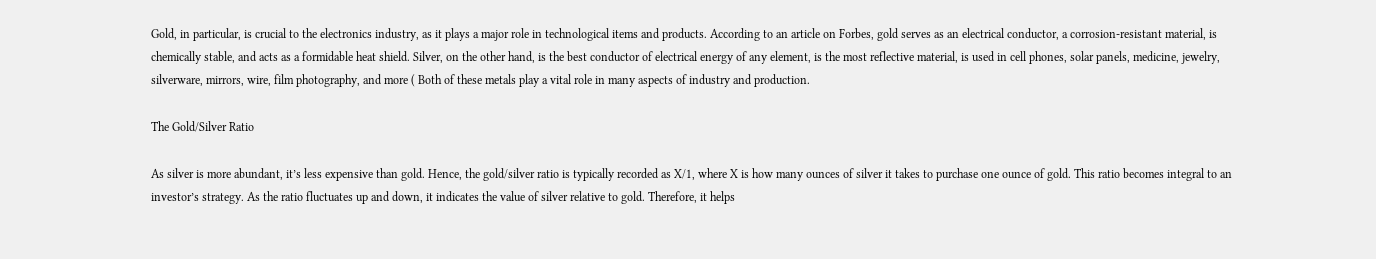Gold, in particular, is crucial to the electronics industry, as it plays a major role in technological items and products. According to an article on Forbes, gold serves as an electrical conductor, a corrosion-resistant material, is chemically stable, and acts as a formidable heat shield. Silver, on the other hand, is the best conductor of electrical energy of any element, is the most reflective material, is used in cell phones, solar panels, medicine, jewelry, silverware, mirrors, wire, film photography, and more ( Both of these metals play a vital role in many aspects of industry and production.

The Gold/Silver Ratio

As silver is more abundant, it’s less expensive than gold. Hence, the gold/silver ratio is typically recorded as X/1, where X is how many ounces of silver it takes to purchase one ounce of gold. This ratio becomes integral to an investor’s strategy. As the ratio fluctuates up and down, it indicates the value of silver relative to gold. Therefore, it helps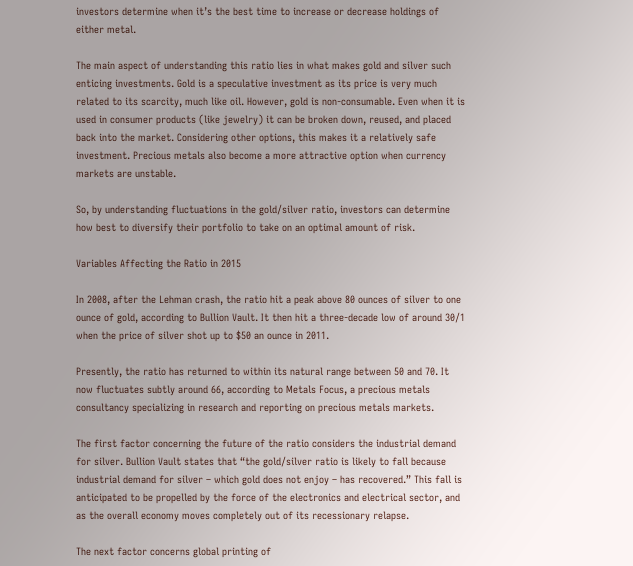investors determine when it’s the best time to increase or decrease holdings of either metal.

The main aspect of understanding this ratio lies in what makes gold and silver such enticing investments. Gold is a speculative investment as its price is very much related to its scarcity, much like oil. However, gold is non-consumable. Even when it is used in consumer products (like jewelry) it can be broken down, reused, and placed back into the market. Considering other options, this makes it a relatively safe investment. Precious metals also become a more attractive option when currency markets are unstable.

So, by understanding fluctuations in the gold/silver ratio, investors can determine how best to diversify their portfolio to take on an optimal amount of risk.

Variables Affecting the Ratio in 2015

In 2008, after the Lehman crash, the ratio hit a peak above 80 ounces of silver to one ounce of gold, according to Bullion Vault. It then hit a three-decade low of around 30/1 when the price of silver shot up to $50 an ounce in 2011.

Presently, the ratio has returned to within its natural range between 50 and 70. It now fluctuates subtly around 66, according to Metals Focus, a precious metals consultancy specializing in research and reporting on precious metals markets.

The first factor concerning the future of the ratio considers the industrial demand for silver. Bullion Vault states that “the gold/silver ratio is likely to fall because industrial demand for silver – which gold does not enjoy – has recovered.” This fall is anticipated to be propelled by the force of the electronics and electrical sector, and as the overall economy moves completely out of its recessionary relapse.

The next factor concerns global printing of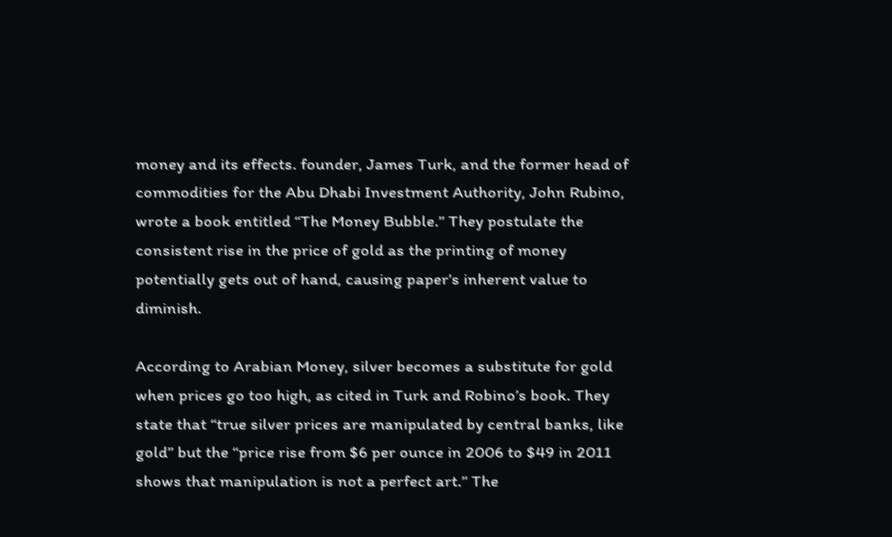money and its effects. founder, James Turk, and the former head of commodities for the Abu Dhabi Investment Authority, John Rubino, wrote a book entitled “The Money Bubble.” They postulate the consistent rise in the price of gold as the printing of money potentially gets out of hand, causing paper’s inherent value to diminish.

According to Arabian Money, silver becomes a substitute for gold when prices go too high, as cited in Turk and Robino’s book. They state that “true silver prices are manipulated by central banks, like gold” but the “price rise from $6 per ounce in 2006 to $49 in 2011 shows that manipulation is not a perfect art.” The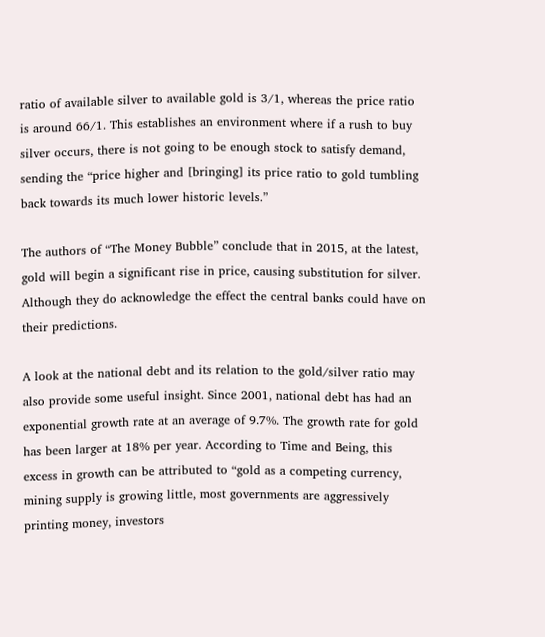ratio of available silver to available gold is 3/1, whereas the price ratio is around 66/1. This establishes an environment where if a rush to buy silver occurs, there is not going to be enough stock to satisfy demand, sending the “price higher and [bringing] its price ratio to gold tumbling back towards its much lower historic levels.”

The authors of “The Money Bubble” conclude that in 2015, at the latest, gold will begin a significant rise in price, causing substitution for silver. Although they do acknowledge the effect the central banks could have on their predictions.

A look at the national debt and its relation to the gold/silver ratio may also provide some useful insight. Since 2001, national debt has had an exponential growth rate at an average of 9.7%. The growth rate for gold has been larger at 18% per year. According to Time and Being, this excess in growth can be attributed to “gold as a competing currency, mining supply is growing little, most governments are aggressively printing money, investors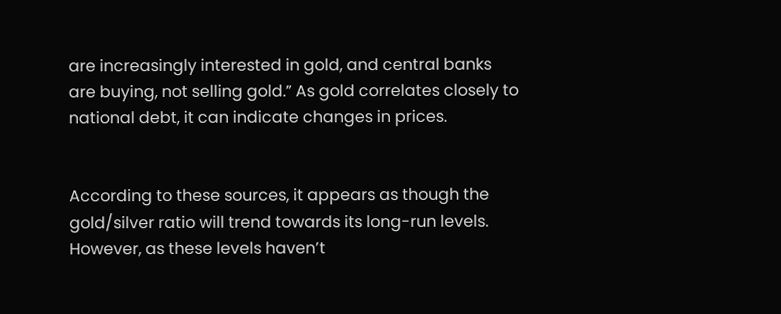are increasingly interested in gold, and central banks are buying, not selling gold.” As gold correlates closely to national debt, it can indicate changes in prices.


According to these sources, it appears as though the gold/silver ratio will trend towards its long-run levels. However, as these levels haven’t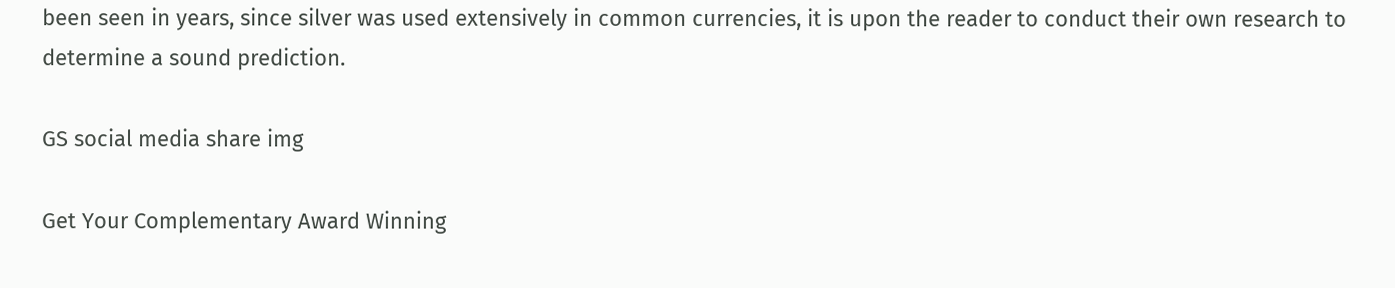been seen in years, since silver was used extensively in common currencies, it is upon the reader to conduct their own research to determine a sound prediction.

GS social media share img

Get Your Complementary Award Winning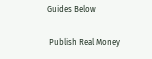Guides Below

 Publish Real Money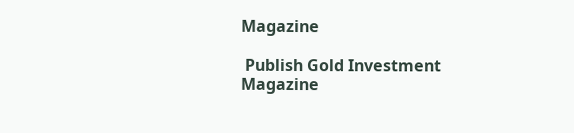Magazine

 Publish Gold Investment Magazine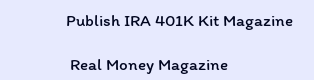Publish IRA 401K Kit Magazine

 Real Money Magazine